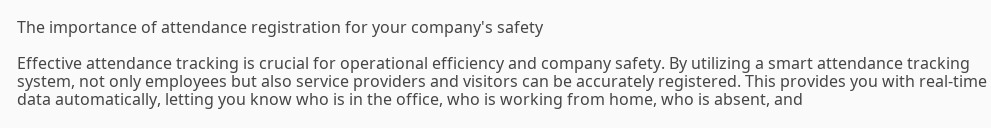The importance of attendance registration for your company's safety

Effective attendance tracking is crucial for operational efficiency and company safety. By utilizing a smart attendance tracking system, not only employees but also service providers and visitors can be accurately registered. This provides you with real-time data automatically, letting you know who is in the office, who is working from home, who is absent, and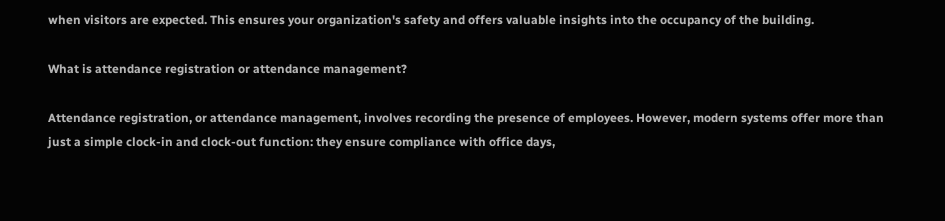when visitors are expected. This ensures your organization's safety and offers valuable insights into the occupancy of the building.

What is attendance registration or attendance management?

Attendance registration, or attendance management, involves recording the presence of employees. However, modern systems offer more than just a simple clock-in and clock-out function: they ensure compliance with office days,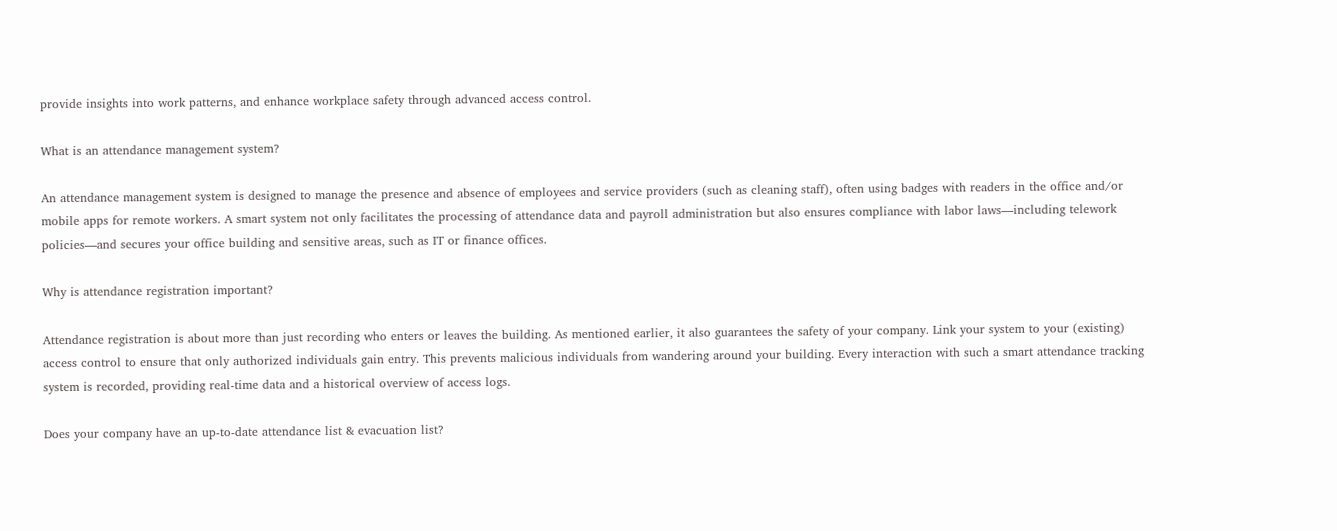provide insights into work patterns, and enhance workplace safety through advanced access control.

What is an attendance management system?

An attendance management system is designed to manage the presence and absence of employees and service providers (such as cleaning staff), often using badges with readers in the office and/or mobile apps for remote workers. A smart system not only facilitates the processing of attendance data and payroll administration but also ensures compliance with labor laws—including telework policies—and secures your office building and sensitive areas, such as IT or finance offices.

Why is attendance registration important?

Attendance registration is about more than just recording who enters or leaves the building. As mentioned earlier, it also guarantees the safety of your company. Link your system to your (existing) access control to ensure that only authorized individuals gain entry. This prevents malicious individuals from wandering around your building. Every interaction with such a smart attendance tracking system is recorded, providing real-time data and a historical overview of access logs.

Does your company have an up-to-date attendance list & evacuation list?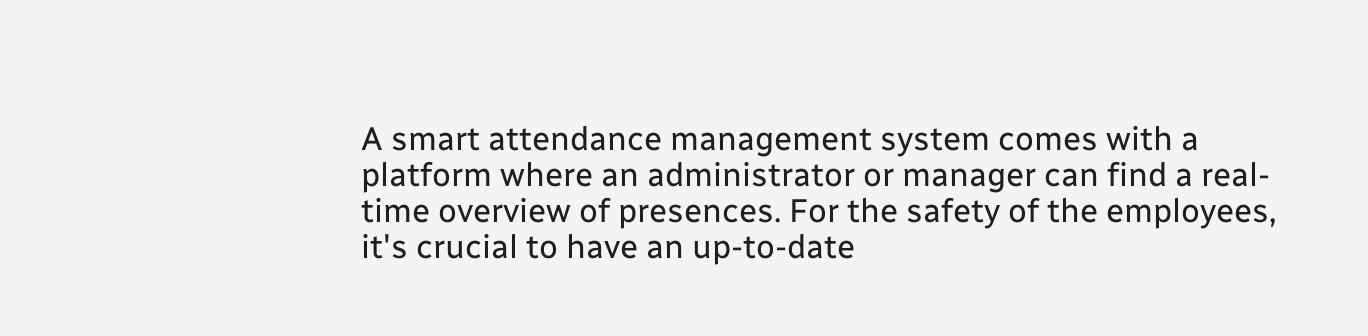A smart attendance management system comes with a platform where an administrator or manager can find a real-time overview of presences. For the safety of the employees, it's crucial to have an up-to-date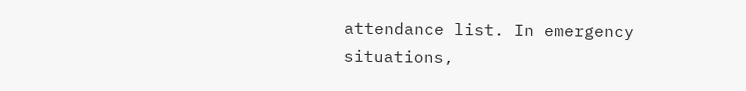attendance list. In emergency situations,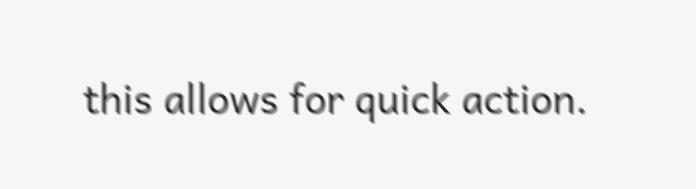this allows for quick action.